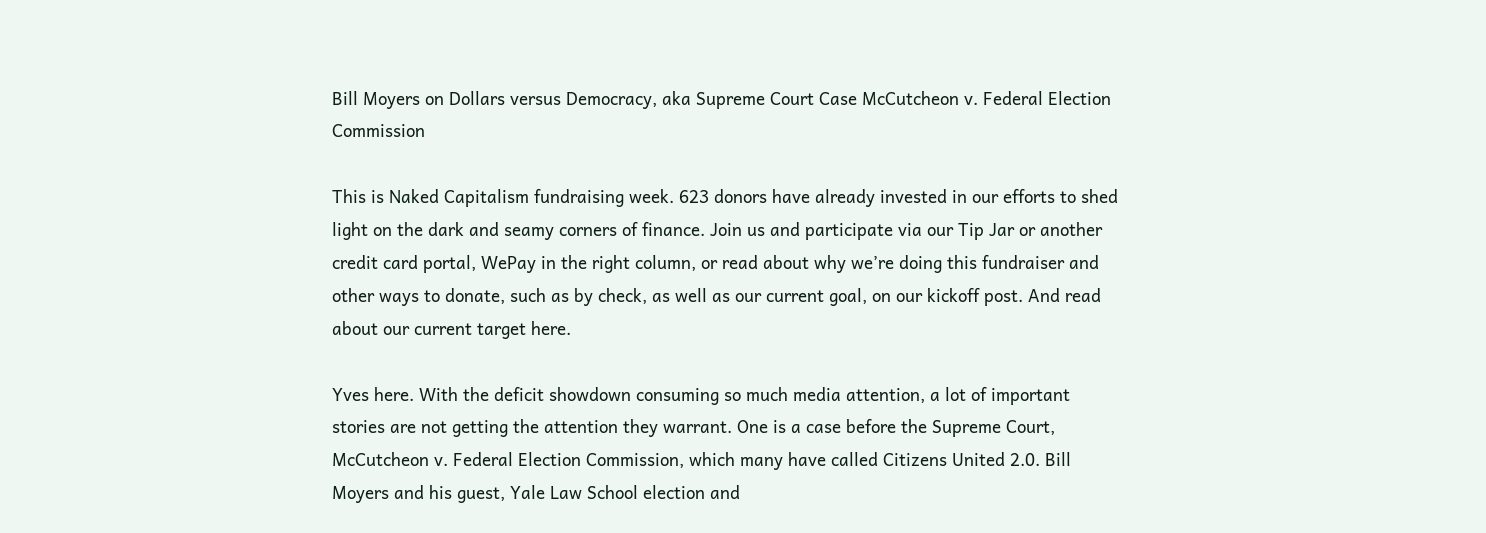Bill Moyers on Dollars versus Democracy, aka Supreme Court Case McCutcheon v. Federal Election Commission

This is Naked Capitalism fundraising week. 623 donors have already invested in our efforts to shed light on the dark and seamy corners of finance. Join us and participate via our Tip Jar or another credit card portal, WePay in the right column, or read about why we’re doing this fundraiser and other ways to donate, such as by check, as well as our current goal, on our kickoff post. And read about our current target here.

Yves here. With the deficit showdown consuming so much media attention, a lot of important stories are not getting the attention they warrant. One is a case before the Supreme Court, McCutcheon v. Federal Election Commission, which many have called Citizens United 2.0. Bill Moyers and his guest, Yale Law School election and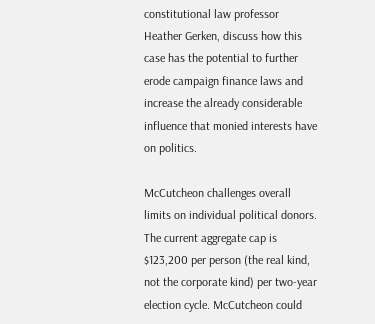constitutional law professor Heather Gerken, discuss how this case has the potential to further erode campaign finance laws and increase the already considerable influence that monied interests have on politics.

McCutcheon challenges overall limits on individual political donors. The current aggregate cap is $123,200 per person (the real kind, not the corporate kind) per two-year election cycle. McCutcheon could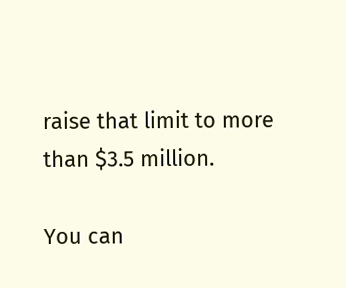raise that limit to more than $3.5 million.

You can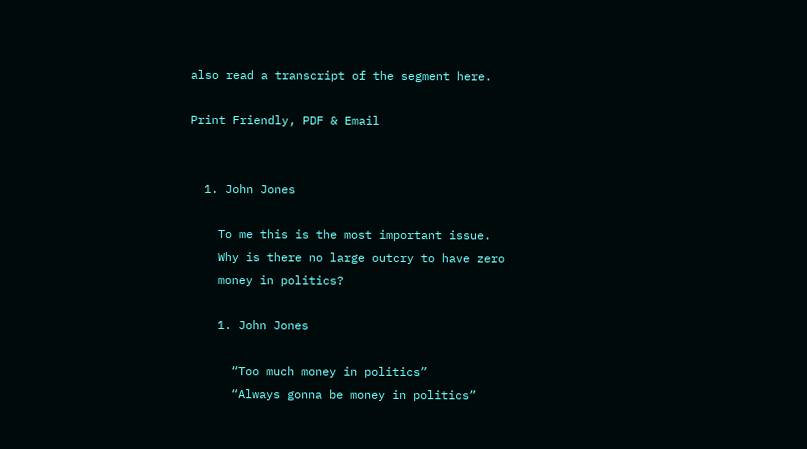also read a transcript of the segment here.

Print Friendly, PDF & Email


  1. John Jones

    To me this is the most important issue.
    Why is there no large outcry to have zero
    money in politics?

    1. John Jones

      “Too much money in politics”
      “Always gonna be money in politics”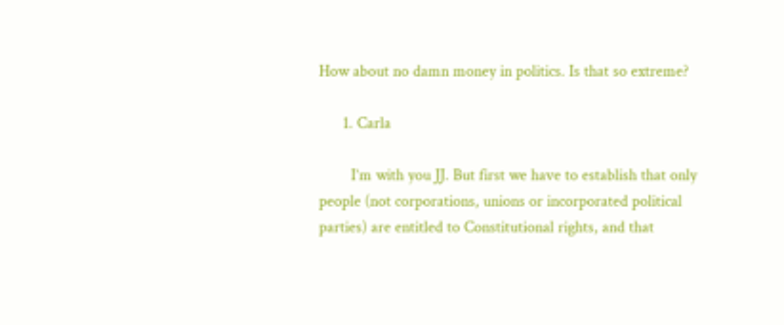How about no damn money in politics. Is that so extreme?

      1. Carla

        I’m with you JJ. But first we have to establish that only people (not corporations, unions or incorporated political parties) are entitled to Constitutional rights, and that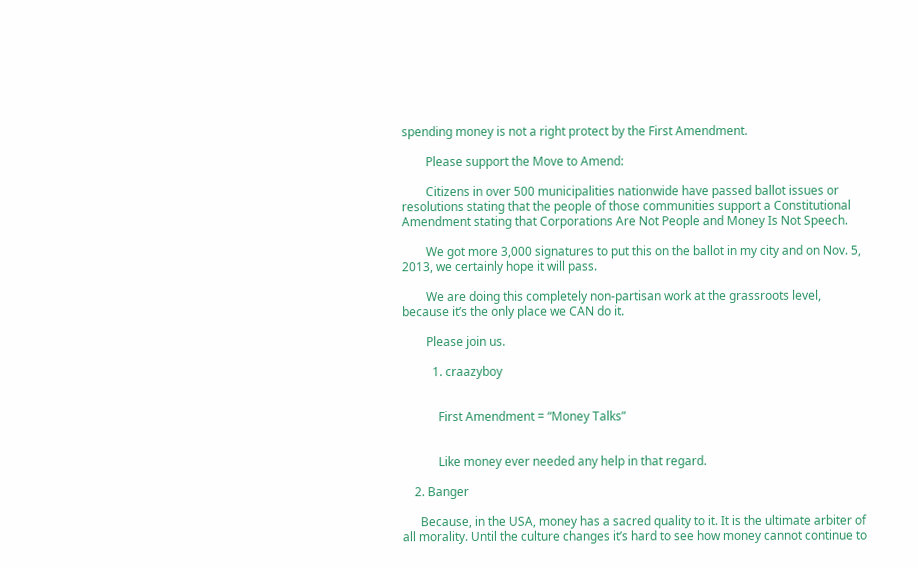spending money is not a right protect by the First Amendment.

        Please support the Move to Amend:

        Citizens in over 500 municipalities nationwide have passed ballot issues or resolutions stating that the people of those communities support a Constitutional Amendment stating that Corporations Are Not People and Money Is Not Speech.

        We got more 3,000 signatures to put this on the ballot in my city and on Nov. 5, 2013, we certainly hope it will pass.

        We are doing this completely non-partisan work at the grassroots level, because it’s the only place we CAN do it.

        Please join us.

          1. craazyboy


            First Amendment = “Money Talks”


            Like money ever needed any help in that regard.

    2. Banger

      Because, in the USA, money has a sacred quality to it. It is the ultimate arbiter of all morality. Until the culture changes it’s hard to see how money cannot continue to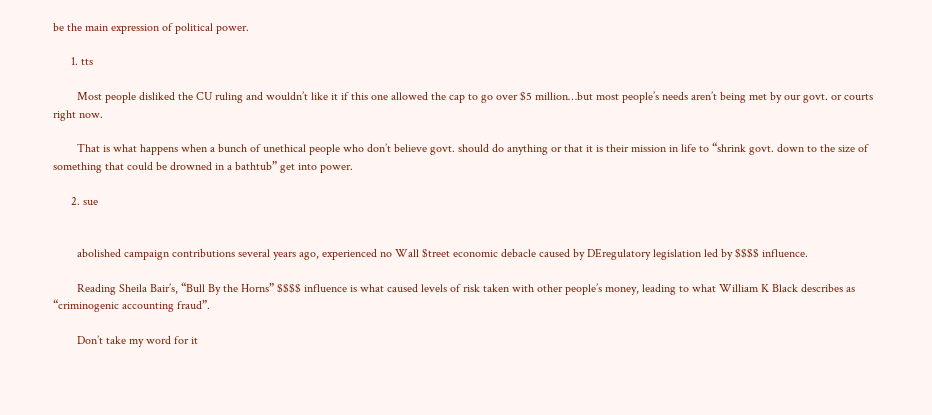be the main expression of political power.

      1. tts

        Most people disliked the CU ruling and wouldn’t like it if this one allowed the cap to go over $5 million…but most people’s needs aren’t being met by our govt. or courts right now.

        That is what happens when a bunch of unethical people who don’t believe govt. should do anything or that it is their mission in life to “shrink govt. down to the size of something that could be drowned in a bathtub” get into power.

      2. sue


        abolished campaign contributions several years ago, experienced no Wall $treet economic debacle caused by DEregulatory legislation led by $$$$ influence.

        Reading Sheila Bair’s, “Bull By the Horns” $$$$ influence is what caused levels of risk taken with other people’s money, leading to what William K Black describes as “criminogenic accounting fraud”.

        Don’t take my word for it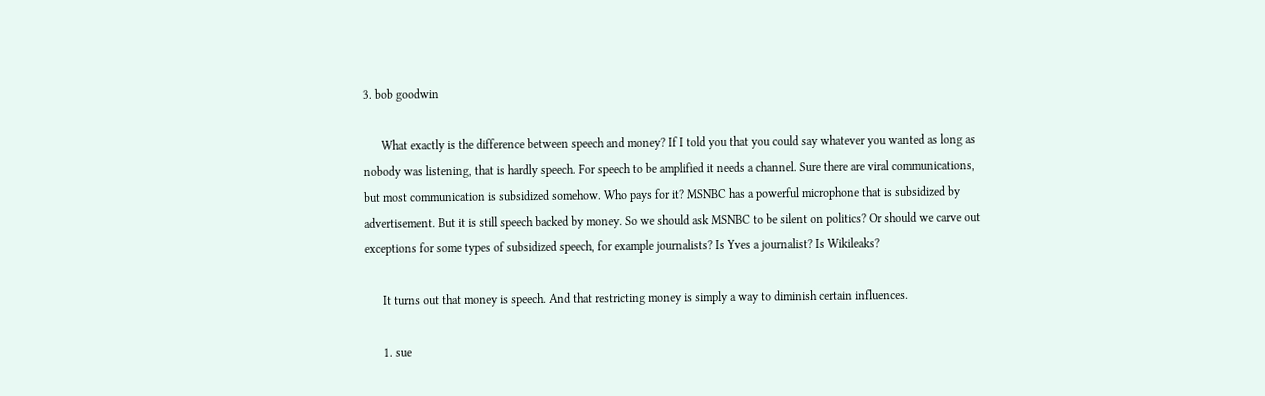3. bob goodwin

      What exactly is the difference between speech and money? If I told you that you could say whatever you wanted as long as nobody was listening, that is hardly speech. For speech to be amplified it needs a channel. Sure there are viral communications, but most communication is subsidized somehow. Who pays for it? MSNBC has a powerful microphone that is subsidized by advertisement. But it is still speech backed by money. So we should ask MSNBC to be silent on politics? Or should we carve out exceptions for some types of subsidized speech, for example journalists? Is Yves a journalist? Is Wikileaks?

      It turns out that money is speech. And that restricting money is simply a way to diminish certain influences.

      1. sue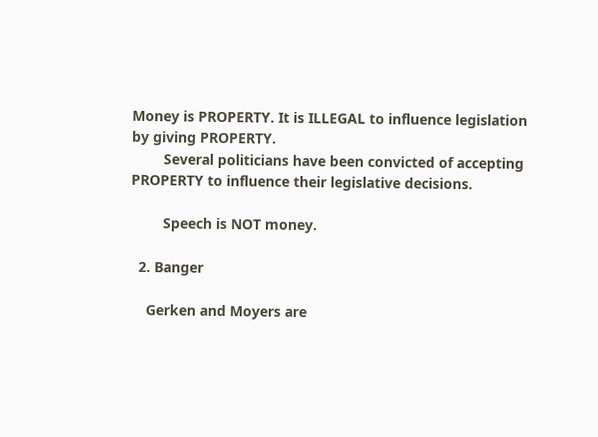Money is PROPERTY. It is ILLEGAL to influence legislation by giving PROPERTY.
        Several politicians have been convicted of accepting PROPERTY to influence their legislative decisions.

        Speech is NOT money.

  2. Banger

    Gerken and Moyers are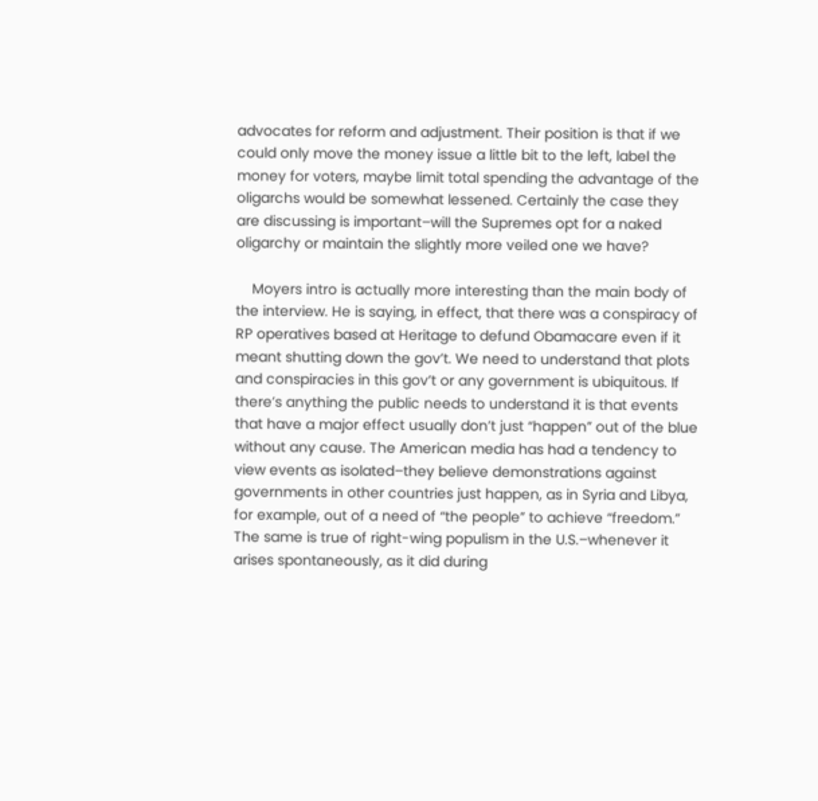advocates for reform and adjustment. Their position is that if we could only move the money issue a little bit to the left, label the money for voters, maybe limit total spending the advantage of the oligarchs would be somewhat lessened. Certainly the case they are discussing is important–will the Supremes opt for a naked oligarchy or maintain the slightly more veiled one we have?

    Moyers intro is actually more interesting than the main body of the interview. He is saying, in effect, that there was a conspiracy of RP operatives based at Heritage to defund Obamacare even if it meant shutting down the gov’t. We need to understand that plots and conspiracies in this gov’t or any government is ubiquitous. If there’s anything the public needs to understand it is that events that have a major effect usually don’t just “happen” out of the blue without any cause. The American media has had a tendency to view events as isolated–they believe demonstrations against governments in other countries just happen, as in Syria and Libya, for example, out of a need of “the people” to achieve “freedom.” The same is true of right-wing populism in the U.S.–whenever it arises spontaneously, as it did during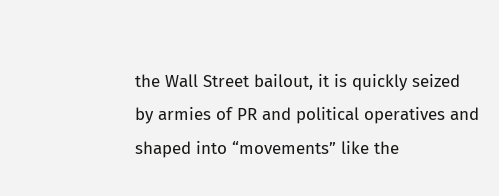the Wall Street bailout, it is quickly seized by armies of PR and political operatives and shaped into “movements” like the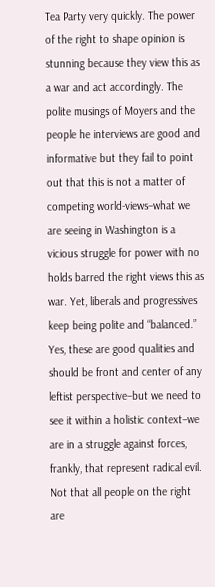Tea Party very quickly. The power of the right to shape opinion is stunning because they view this as a war and act accordingly. The polite musings of Moyers and the people he interviews are good and informative but they fail to point out that this is not a matter of competing world-views–what we are seeing in Washington is a vicious struggle for power with no holds barred the right views this as war. Yet, liberals and progressives keep being polite and “balanced.” Yes, these are good qualities and should be front and center of any leftist perspective–but we need to see it within a holistic context–we are in a struggle against forces, frankly, that represent radical evil. Not that all people on the right are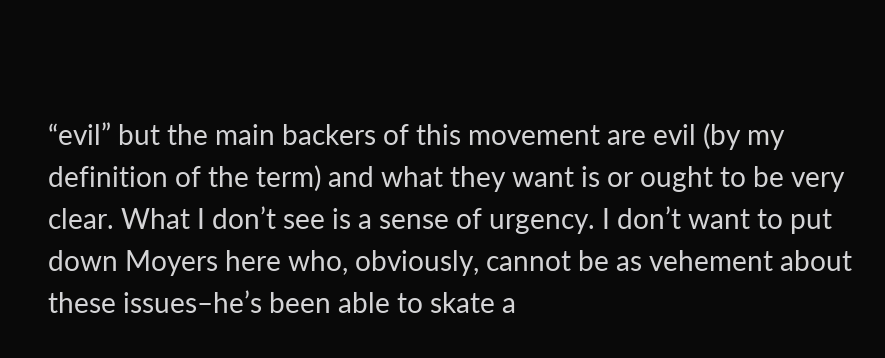“evil” but the main backers of this movement are evil (by my definition of the term) and what they want is or ought to be very clear. What I don’t see is a sense of urgency. I don’t want to put down Moyers here who, obviously, cannot be as vehement about these issues–he’s been able to skate a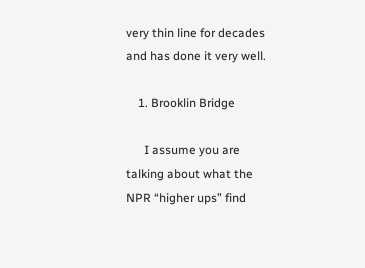very thin line for decades and has done it very well.

    1. Brooklin Bridge

      I assume you are talking about what the NPR “higher ups” find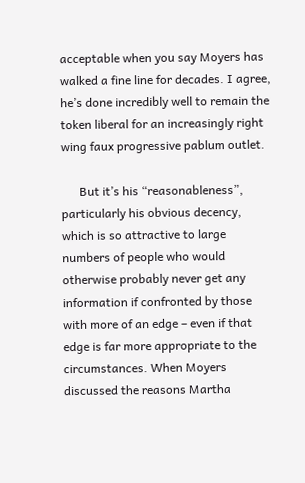acceptable when you say Moyers has walked a fine line for decades. I agree, he’s done incredibly well to remain the token liberal for an increasingly right wing faux progressive pablum outlet.

      But it’s his “reasonableness”, particularly his obvious decency, which is so attractive to large numbers of people who would otherwise probably never get any information if confronted by those with more of an edge – even if that edge is far more appropriate to the circumstances. When Moyers discussed the reasons Martha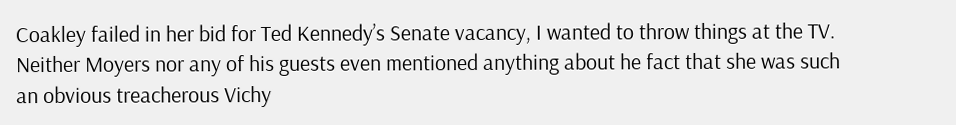Coakley failed in her bid for Ted Kennedy’s Senate vacancy, I wanted to throw things at the TV. Neither Moyers nor any of his guests even mentioned anything about he fact that she was such an obvious treacherous Vichy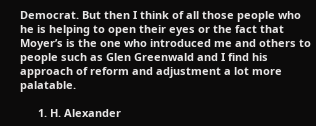Democrat. But then I think of all those people who he is helping to open their eyes or the fact that Moyer’s is the one who introduced me and others to people such as Glen Greenwald and I find his approach of reform and adjustment a lot more palatable.

      1. H. Alexander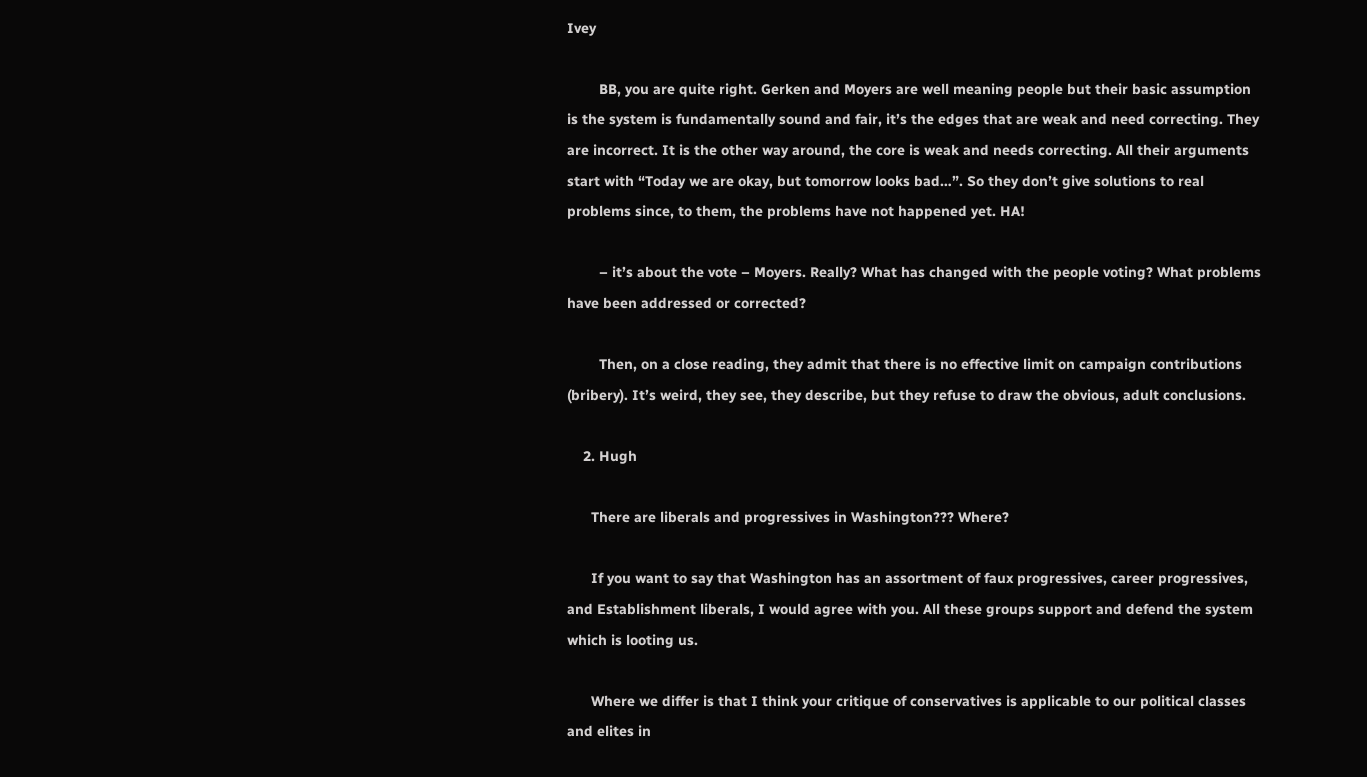Ivey

        BB, you are quite right. Gerken and Moyers are well meaning people but their basic assumption is the system is fundamentally sound and fair, it’s the edges that are weak and need correcting. They are incorrect. It is the other way around, the core is weak and needs correcting. All their arguments start with “Today we are okay, but tomorrow looks bad…”. So they don’t give solutions to real problems since, to them, the problems have not happened yet. HA!

        – it’s about the vote – Moyers. Really? What has changed with the people voting? What problems have been addressed or corrected?

        Then, on a close reading, they admit that there is no effective limit on campaign contributions (bribery). It’s weird, they see, they describe, but they refuse to draw the obvious, adult conclusions.

    2. Hugh

      There are liberals and progressives in Washington??? Where?

      If you want to say that Washington has an assortment of faux progressives, career progressives, and Establishment liberals, I would agree with you. All these groups support and defend the system which is looting us.

      Where we differ is that I think your critique of conservatives is applicable to our political classes and elites in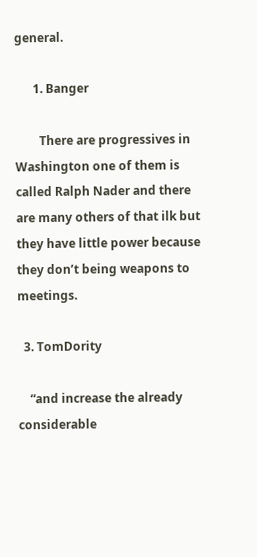general.

      1. Banger

        There are progressives in Washington one of them is called Ralph Nader and there are many others of that ilk but they have little power because they don’t being weapons to meetings.

  3. TomDority

    “and increase the already considerable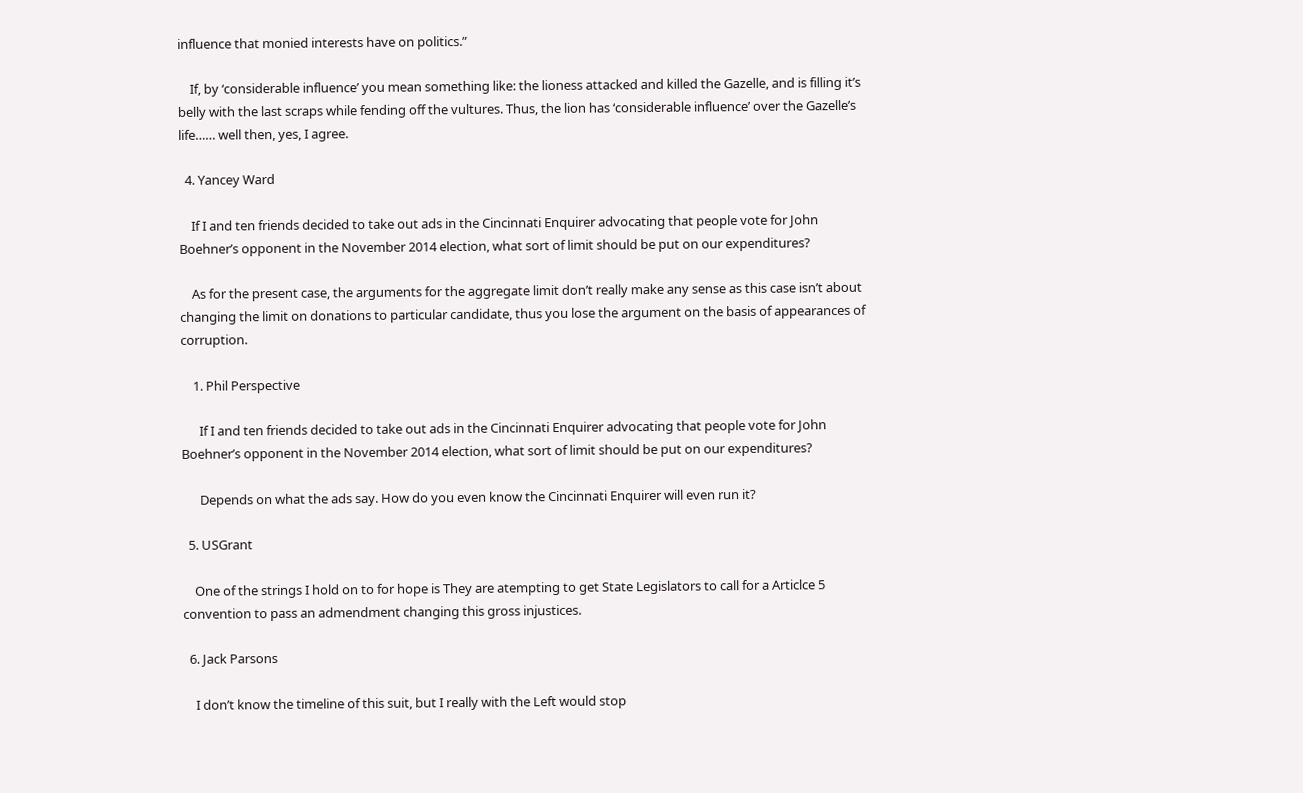influence that monied interests have on politics.”

    If, by ‘considerable influence’ you mean something like: the lioness attacked and killed the Gazelle, and is filling it’s belly with the last scraps while fending off the vultures. Thus, the lion has ‘considerable influence’ over the Gazelle’s life…… well then, yes, I agree.

  4. Yancey Ward

    If I and ten friends decided to take out ads in the Cincinnati Enquirer advocating that people vote for John Boehner’s opponent in the November 2014 election, what sort of limit should be put on our expenditures?

    As for the present case, the arguments for the aggregate limit don’t really make any sense as this case isn’t about changing the limit on donations to particular candidate, thus you lose the argument on the basis of appearances of corruption.

    1. Phil Perspective

      If I and ten friends decided to take out ads in the Cincinnati Enquirer advocating that people vote for John Boehner’s opponent in the November 2014 election, what sort of limit should be put on our expenditures?

      Depends on what the ads say. How do you even know the Cincinnati Enquirer will even run it?

  5. USGrant

    One of the strings I hold on to for hope is They are atempting to get State Legislators to call for a Articlce 5 convention to pass an admendment changing this gross injustices.

  6. Jack Parsons

    I don’t know the timeline of this suit, but I really with the Left would stop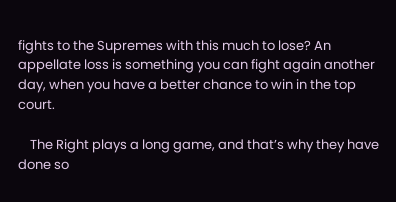fights to the Supremes with this much to lose? An appellate loss is something you can fight again another day, when you have a better chance to win in the top court.

    The Right plays a long game, and that’s why they have done so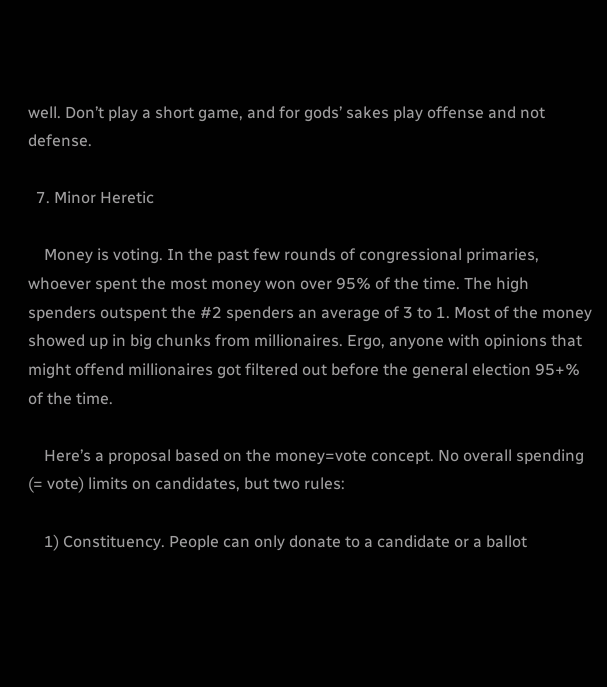well. Don’t play a short game, and for gods’ sakes play offense and not defense.

  7. Minor Heretic

    Money is voting. In the past few rounds of congressional primaries, whoever spent the most money won over 95% of the time. The high spenders outspent the #2 spenders an average of 3 to 1. Most of the money showed up in big chunks from millionaires. Ergo, anyone with opinions that might offend millionaires got filtered out before the general election 95+% of the time.

    Here’s a proposal based on the money=vote concept. No overall spending (= vote) limits on candidates, but two rules:

    1) Constituency. People can only donate to a candidate or a ballot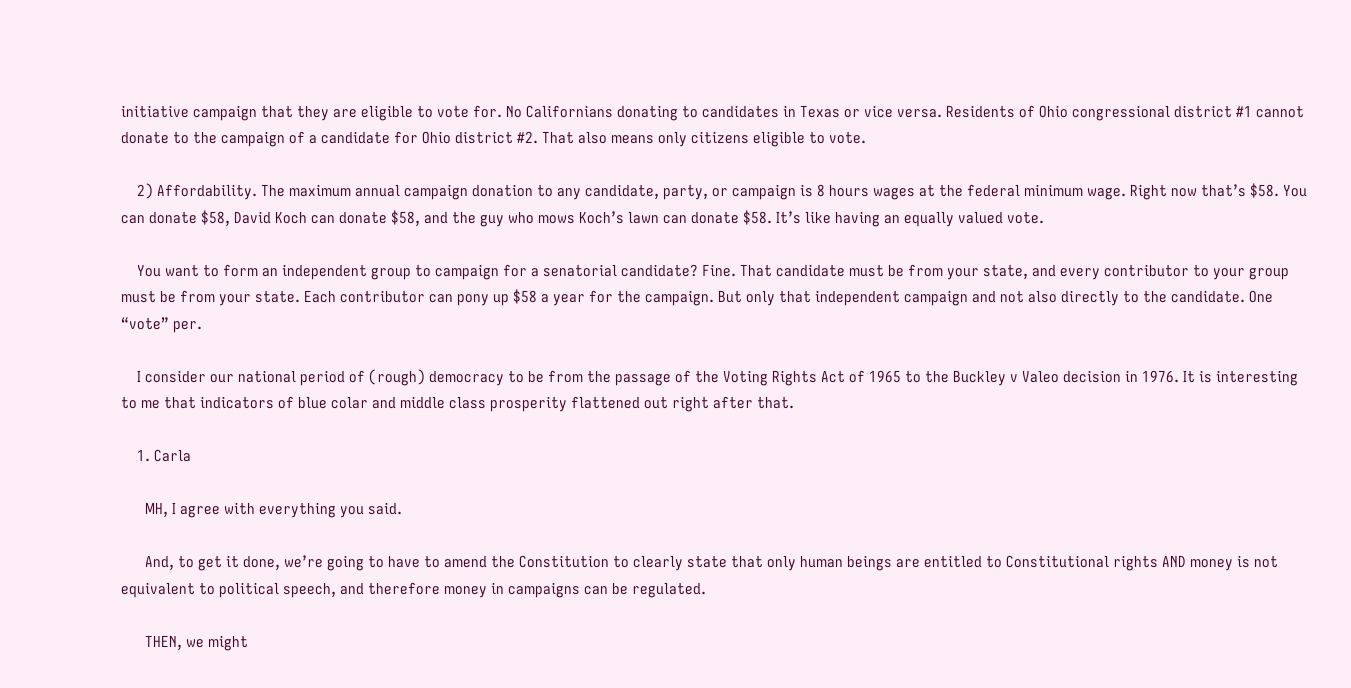initiative campaign that they are eligible to vote for. No Californians donating to candidates in Texas or vice versa. Residents of Ohio congressional district #1 cannot donate to the campaign of a candidate for Ohio district #2. That also means only citizens eligible to vote.

    2) Affordability. The maximum annual campaign donation to any candidate, party, or campaign is 8 hours wages at the federal minimum wage. Right now that’s $58. You can donate $58, David Koch can donate $58, and the guy who mows Koch’s lawn can donate $58. It’s like having an equally valued vote.

    You want to form an independent group to campaign for a senatorial candidate? Fine. That candidate must be from your state, and every contributor to your group must be from your state. Each contributor can pony up $58 a year for the campaign. But only that independent campaign and not also directly to the candidate. One “vote” per.

    I consider our national period of (rough) democracy to be from the passage of the Voting Rights Act of 1965 to the Buckley v Valeo decision in 1976. It is interesting to me that indicators of blue colar and middle class prosperity flattened out right after that.

    1. Carla

      MH, I agree with everything you said.

      And, to get it done, we’re going to have to amend the Constitution to clearly state that only human beings are entitled to Constitutional rights AND money is not equivalent to political speech, and therefore money in campaigns can be regulated.

      THEN, we might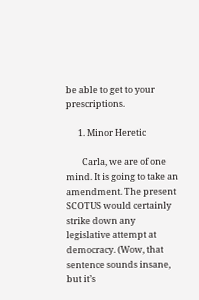be able to get to your prescriptions.

      1. Minor Heretic

        Carla, we are of one mind. It is going to take an amendment. The present SCOTUS would certainly strike down any legislative attempt at democracy. (Wow, that sentence sounds insane, but it’s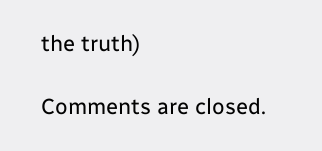the truth)

Comments are closed.